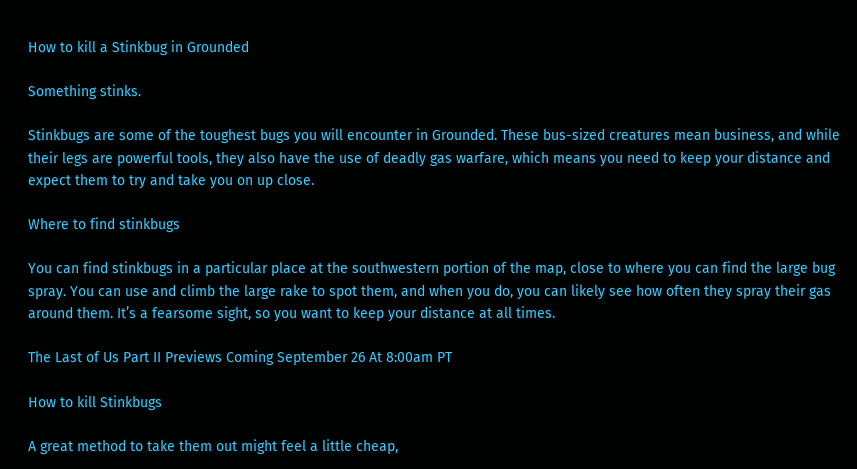How to kill a Stinkbug in Grounded

Something stinks.

Stinkbugs are some of the toughest bugs you will encounter in Grounded. These bus-sized creatures mean business, and while their legs are powerful tools, they also have the use of deadly gas warfare, which means you need to keep your distance and expect them to try and take you on up close.

Where to find stinkbugs

You can find stinkbugs in a particular place at the southwestern portion of the map, close to where you can find the large bug spray. You can use and climb the large rake to spot them, and when you do, you can likely see how often they spray their gas around them. It’s a fearsome sight, so you want to keep your distance at all times.

The Last of Us Part II Previews Coming September 26 At 8:00am PT

How to kill Stinkbugs

A great method to take them out might feel a little cheap,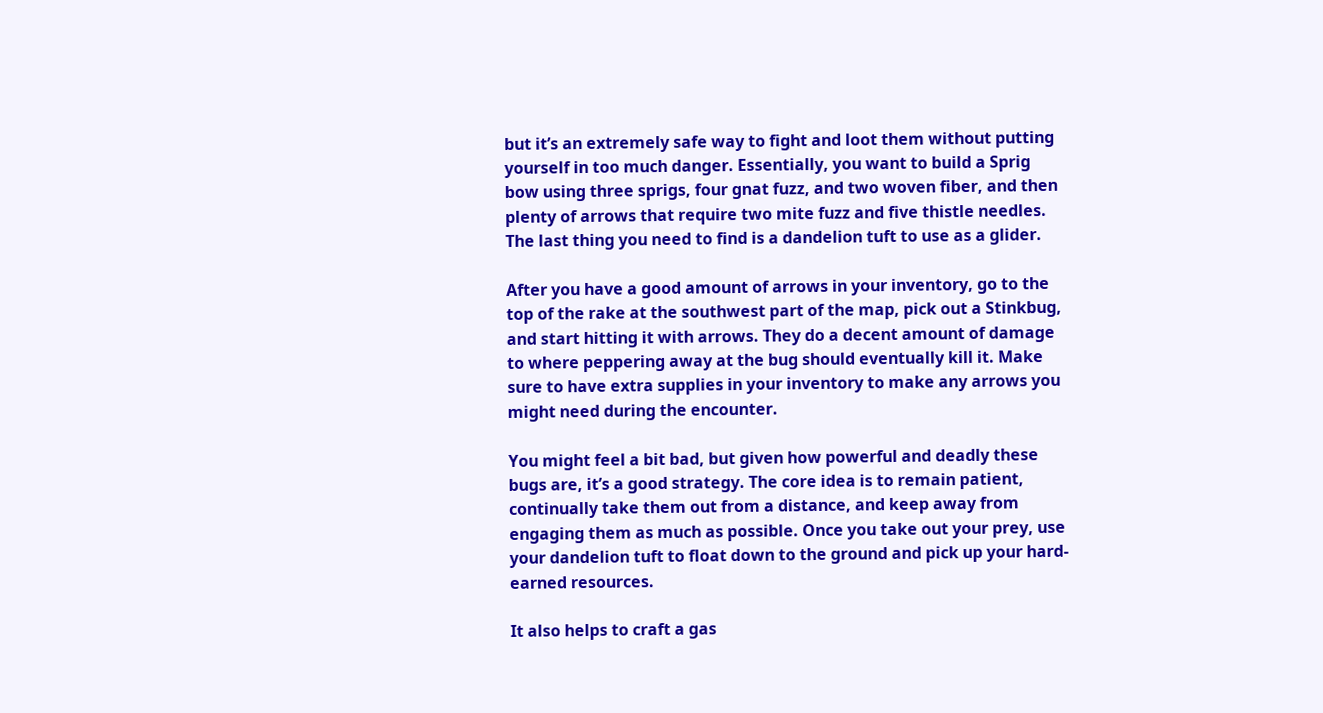but it’s an extremely safe way to fight and loot them without putting yourself in too much danger. Essentially, you want to build a Sprig bow using three sprigs, four gnat fuzz, and two woven fiber, and then plenty of arrows that require two mite fuzz and five thistle needles. The last thing you need to find is a dandelion tuft to use as a glider.

After you have a good amount of arrows in your inventory, go to the top of the rake at the southwest part of the map, pick out a Stinkbug, and start hitting it with arrows. They do a decent amount of damage to where peppering away at the bug should eventually kill it. Make sure to have extra supplies in your inventory to make any arrows you might need during the encounter.

You might feel a bit bad, but given how powerful and deadly these bugs are, it’s a good strategy. The core idea is to remain patient, continually take them out from a distance, and keep away from engaging them as much as possible. Once you take out your prey, use your dandelion tuft to float down to the ground and pick up your hard-earned resources.

It also helps to craft a gas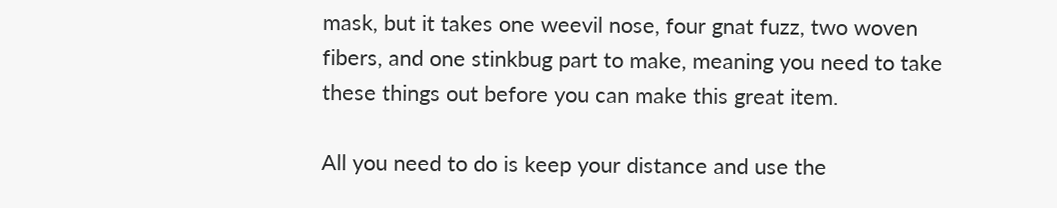mask, but it takes one weevil nose, four gnat fuzz, two woven fibers, and one stinkbug part to make, meaning you need to take these things out before you can make this great item.

All you need to do is keep your distance and use the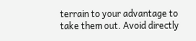terrain to your advantage to take them out. Avoid directly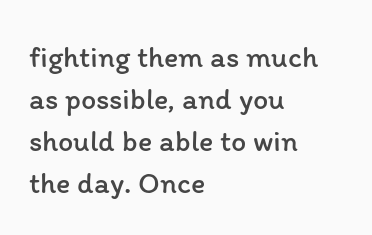fighting them as much as possible, and you should be able to win the day. Once